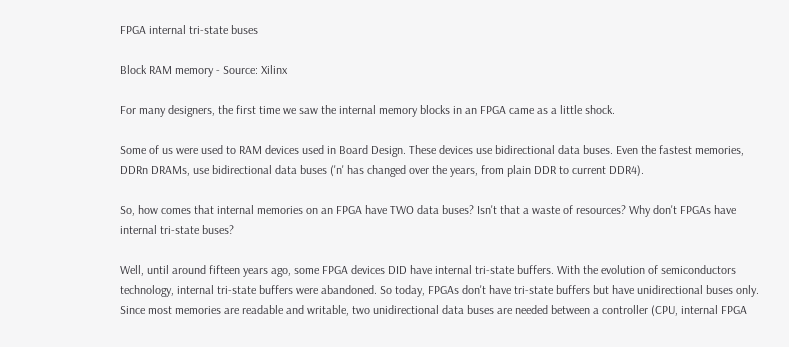FPGA internal tri-state buses

Block RAM memory - Source: Xilinx

For many designers, the first time we saw the internal memory blocks in an FPGA came as a little shock.

Some of us were used to RAM devices used in Board Design. These devices use bidirectional data buses. Even the fastest memories, DDRn DRAMs, use bidirectional data buses ('n' has changed over the years, from plain DDR to current DDR4).

So, how comes that internal memories on an FPGA have TWO data buses? Isn't that a waste of resources? Why don't FPGAs have internal tri-state buses?

Well, until around fifteen years ago, some FPGA devices DID have internal tri-state buffers. With the evolution of semiconductors technology, internal tri-state buffers were abandoned. So today, FPGAs don't have tri-state buffers but have unidirectional buses only. Since most memories are readable and writable, two unidirectional data buses are needed between a controller (CPU, internal FPGA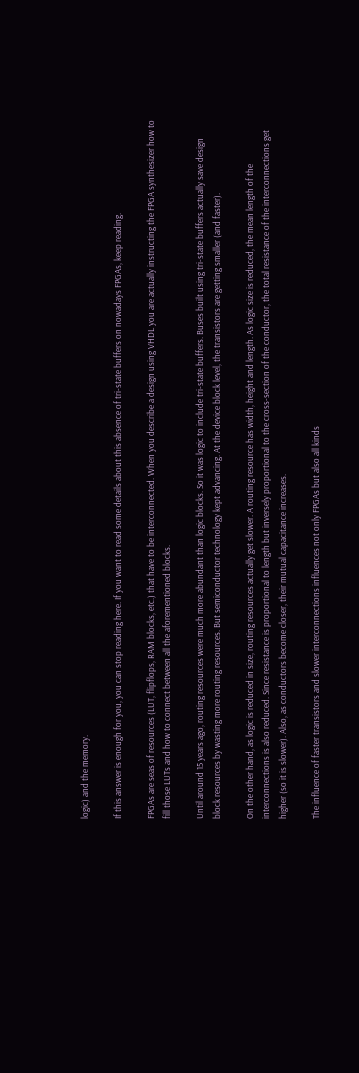logic) and the memory.

If this answer is enough for you, you can stop reading here. If you want to read some details about this absence of tri-state buffers on nowadays FPGAs, keep reading.

FPGAs are seas of resources (LUT, flipflops, RAM blocks, etc.) that have to be interconnected. When you describe a design using VHDL you are actually instructing the FPGA synthesizer how to fill those LUTs and how to connect between all the aforementioned blocks.

Until around 15 years ago, routing resources were much more abundant than logic blocks. So it was logic to include tri-state buffers. Buses built using tri-state buffers actually save design block resources by wasting more routing resources. But semiconductor technology kept advancing. At the device block level, the transistors are getting smaller (and faster).

On the other hand, as logic is reduced in size, routing resources actually get slower. A routing resource has width, height and length. As logic size is reduced, the mean length of the interconnections is also reduced. Since resistance is proportional to length but inversely proportional to the cross-section of the conductor, the total resistance of the interconnections get higher (so it is slower). Also, as conductors become closer, their mutual capacitance increases.

The influence of faster transistors and slower interconnections influences not only FPGAs but also all kinds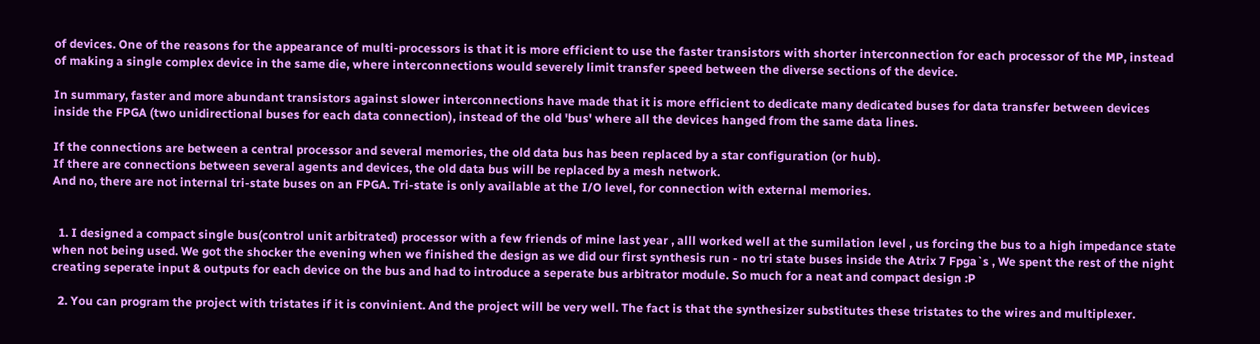of devices. One of the reasons for the appearance of multi-processors is that it is more efficient to use the faster transistors with shorter interconnection for each processor of the MP, instead of making a single complex device in the same die, where interconnections would severely limit transfer speed between the diverse sections of the device.

In summary, faster and more abundant transistors against slower interconnections have made that it is more efficient to dedicate many dedicated buses for data transfer between devices inside the FPGA (two unidirectional buses for each data connection), instead of the old 'bus' where all the devices hanged from the same data lines.

If the connections are between a central processor and several memories, the old data bus has been replaced by a star configuration (or hub).
If there are connections between several agents and devices, the old data bus will be replaced by a mesh network.
And no, there are not internal tri-state buses on an FPGA. Tri-state is only available at the I/O level, for connection with external memories.


  1. I designed a compact single bus(control unit arbitrated) processor with a few friends of mine last year , alll worked well at the sumilation level , us forcing the bus to a high impedance state when not being used. We got the shocker the evening when we finished the design as we did our first synthesis run - no tri state buses inside the Atrix 7 Fpga`s , We spent the rest of the night creating seperate input & outputs for each device on the bus and had to introduce a seperate bus arbitrator module. So much for a neat and compact design :P

  2. You can program the project with tristates if it is convinient. And the project will be very well. The fact is that the synthesizer substitutes these tristates to the wires and multiplexer.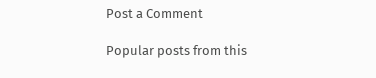Post a Comment

Popular posts from this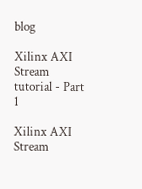blog

Xilinx AXI Stream tutorial - Part 1

Xilinx AXI Stream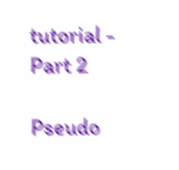tutorial - Part 2

Pseudo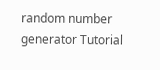random number generator Tutorial